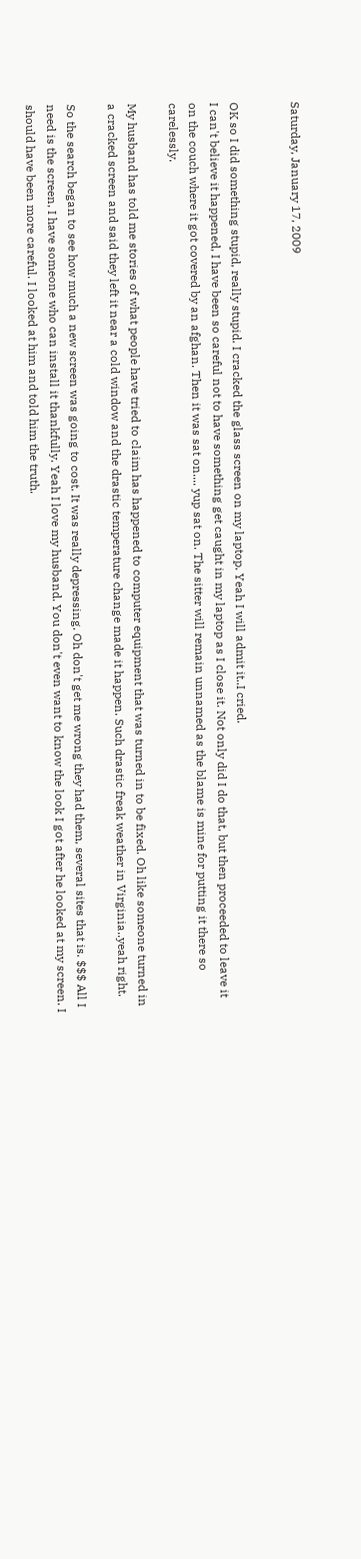Saturday, January 17, 2009


OK so I did something stupid, really stupid. I cracked the glass screen on my laptop. Yeah I will admit it..I cried.
I can't believe it happened, I have been so careful not to have something get caught in my laptop as I close it. Not only did I do that, but then proceeded to leave it on the couch where it got covered by an afghan. Then it was sat on.... yup sat on. The sitter will remain unnamed as the blame is mine for putting it there so carelessly.

My husband has told me stories of what people have tried to claim has happened to computer equipment that was turned in to be fixed. Oh like someone turned in a cracked screen and said they left it near a cold window and the drastic temperature change made it happen. Such drastic freak weather in Virginia..yeah right.

So the search began to see how much a new screen was going to cost. It was really depressing. Oh don't get me wrong they had them, several sites that is. $$$ All I need is the screen, I have someone who can install it thankfully. Yeah I love my husband. You don't even want to know the look I got after he looked at my screen. I should have been more careful. I looked at him and told him the truth.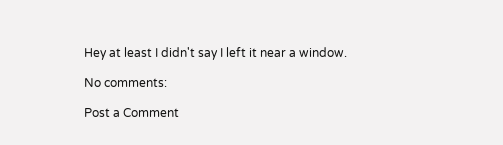Hey at least I didn't say I left it near a window.

No comments:

Post a Comment